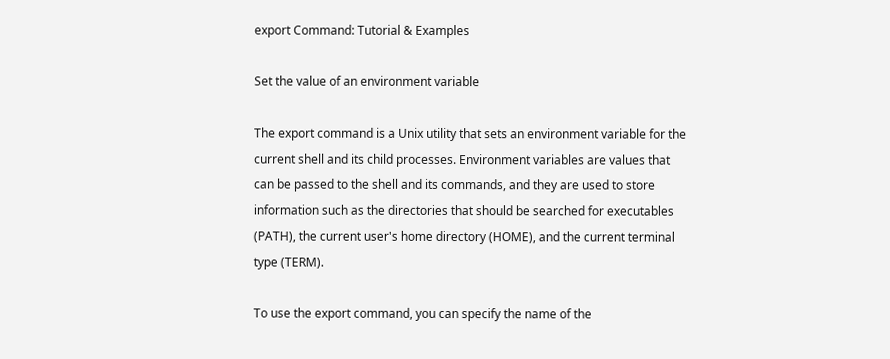export Command: Tutorial & Examples

Set the value of an environment variable

The export command is a Unix utility that sets an environment variable for the current shell and its child processes. Environment variables are values that can be passed to the shell and its commands, and they are used to store information such as the directories that should be searched for executables (PATH), the current user's home directory (HOME), and the current terminal type (TERM).

To use the export command, you can specify the name of the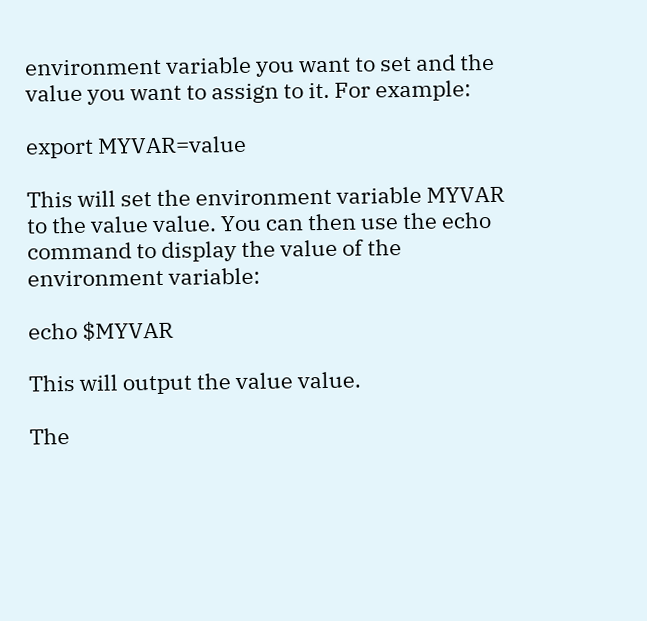environment variable you want to set and the value you want to assign to it. For example:

export MYVAR=value

This will set the environment variable MYVAR to the value value. You can then use the echo command to display the value of the environment variable:

echo $MYVAR

This will output the value value.

The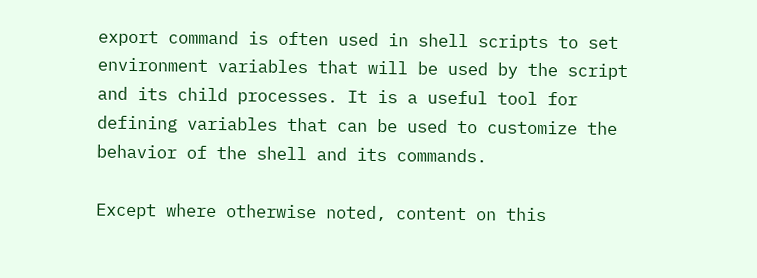export command is often used in shell scripts to set environment variables that will be used by the script and its child processes. It is a useful tool for defining variables that can be used to customize the behavior of the shell and its commands.

Except where otherwise noted, content on this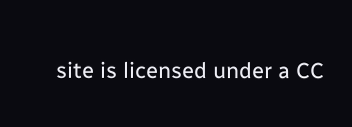site is licensed under a CC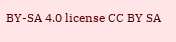BY-SA 4.0 license CC BY SA